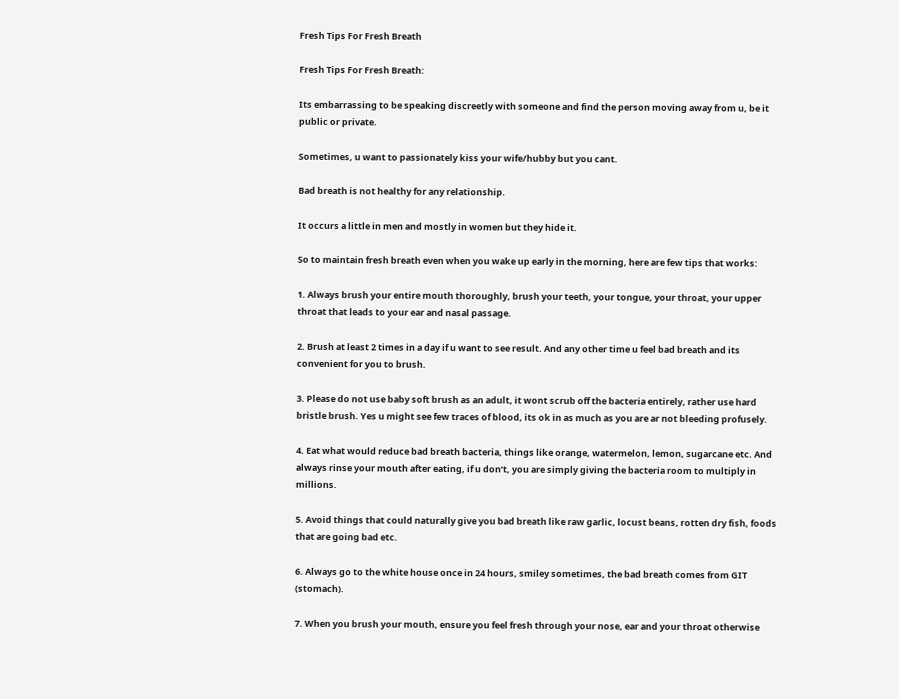Fresh Tips For Fresh Breath

Fresh Tips For Fresh Breath:

Its embarrassing to be speaking discreetly with someone and find the person moving away from u, be it public or private.

Sometimes, u want to passionately kiss your wife/hubby but you cant.

Bad breath is not healthy for any relationship.

It occurs a little in men and mostly in women but they hide it.

So to maintain fresh breath even when you wake up early in the morning, here are few tips that works:

1. Always brush your entire mouth thoroughly, brush your teeth, your tongue, your throat, your upper throat that leads to your ear and nasal passage.

2. Brush at least 2 times in a day if u want to see result. And any other time u feel bad breath and its convenient for you to brush.

3. Please do not use baby soft brush as an adult, it wont scrub off the bacteria entirely, rather use hard bristle brush. Yes u might see few traces of blood, its ok in as much as you are ar not bleeding profusely.

4. Eat what would reduce bad breath bacteria, things like orange, watermelon, lemon, sugarcane etc. And always rinse your mouth after eating, if u don’t, you are simply giving the bacteria room to multiply in millions.

5. Avoid things that could naturally give you bad breath like raw garlic, locust beans, rotten dry fish, foods that are going bad etc.

6. Always go to the white house once in 24 hours, smiley sometimes, the bad breath comes from GIT (stomach).

7. When you brush your mouth, ensure you feel fresh through your nose, ear and your throat otherwise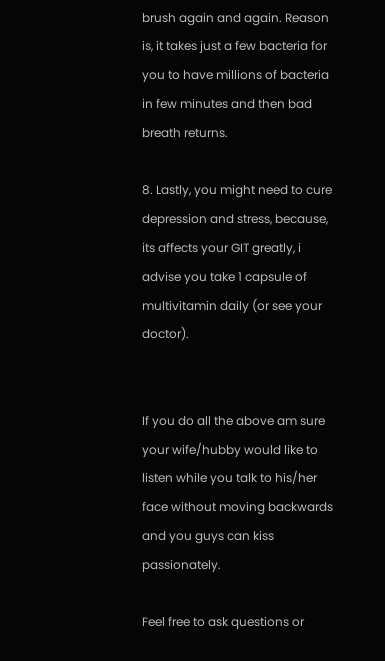brush again and again. Reason is, it takes just a few bacteria for you to have millions of bacteria in few minutes and then bad breath returns.

8. Lastly, you might need to cure depression and stress, because, its affects your GIT greatly, i advise you take 1 capsule of multivitamin daily (or see your doctor).


If you do all the above am sure your wife/hubby would like to listen while you talk to his/her face without moving backwards and you guys can kiss passionately.

Feel free to ask questions or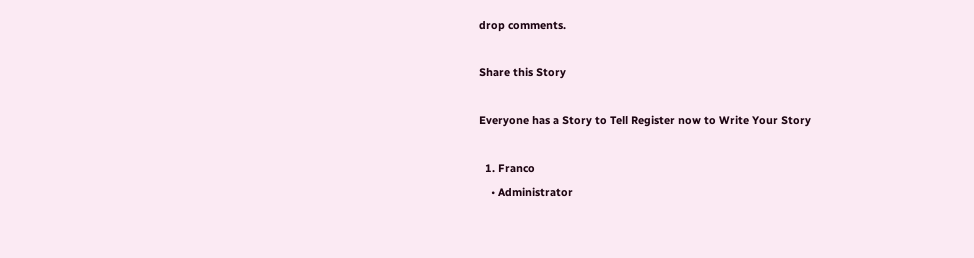drop comments.

Share this Story

Everyone has a Story to Tell Register now to Write Your Story

  1. Franco
    • Administrator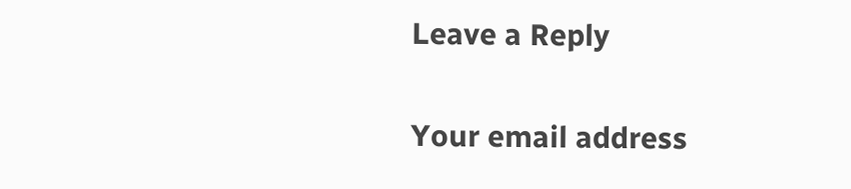Leave a Reply

Your email address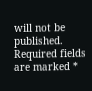will not be published. Required fields are marked *